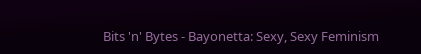Bits 'n' Bytes - Bayonetta: Sexy, Sexy Feminism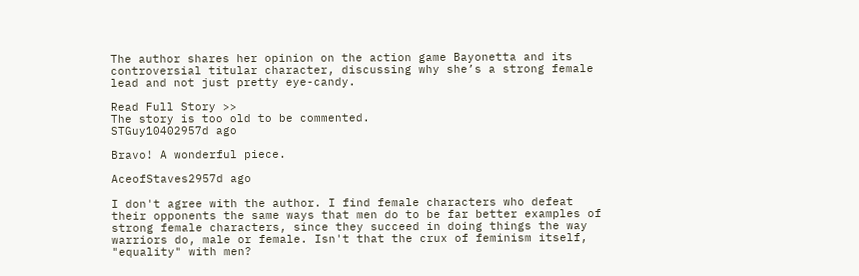The author shares her opinion on the action game Bayonetta and its controversial titular character, discussing why she’s a strong female lead and not just pretty eye-candy.

Read Full Story >>
The story is too old to be commented.
STGuy10402957d ago

Bravo! A wonderful piece.

AceofStaves2957d ago

I don't agree with the author. I find female characters who defeat their opponents the same ways that men do to be far better examples of strong female characters, since they succeed in doing things the way warriors do, male or female. Isn't that the crux of feminism itself, "equality" with men?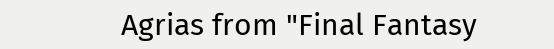Agrias from "Final Fantasy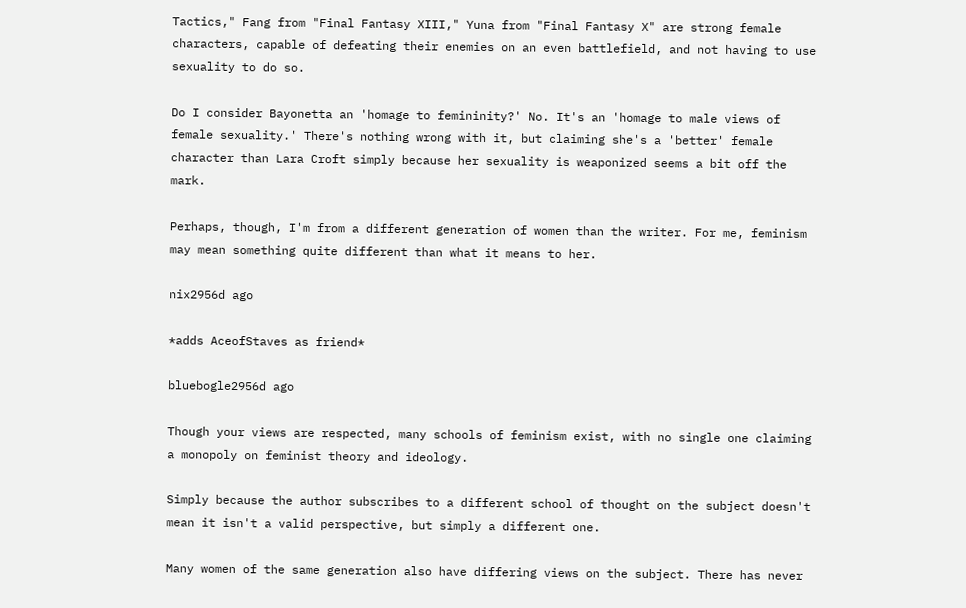Tactics," Fang from "Final Fantasy XIII," Yuna from "Final Fantasy X" are strong female characters, capable of defeating their enemies on an even battlefield, and not having to use sexuality to do so.

Do I consider Bayonetta an 'homage to femininity?' No. It's an 'homage to male views of female sexuality.' There's nothing wrong with it, but claiming she's a 'better' female character than Lara Croft simply because her sexuality is weaponized seems a bit off the mark.

Perhaps, though, I'm from a different generation of women than the writer. For me, feminism may mean something quite different than what it means to her.

nix2956d ago

*adds AceofStaves as friend*

bluebogle2956d ago

Though your views are respected, many schools of feminism exist, with no single one claiming a monopoly on feminist theory and ideology.

Simply because the author subscribes to a different school of thought on the subject doesn't mean it isn't a valid perspective, but simply a different one.

Many women of the same generation also have differing views on the subject. There has never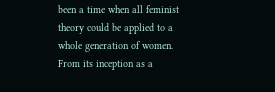been a time when all feminist theory could be applied to a whole generation of women. From its inception as a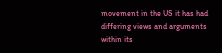movement in the US it has had differing views and arguments within its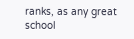ranks, as any great school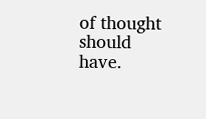of thought should have.